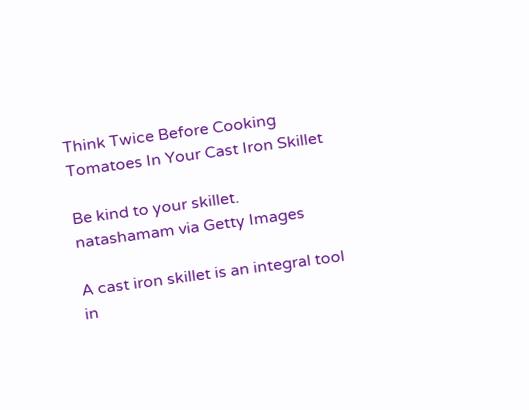Think Twice Before Cooking Tomatoes In Your Cast Iron Skillet

Be kind to your skillet.
natashamam via Getty Images

A cast iron skillet is an integral tool in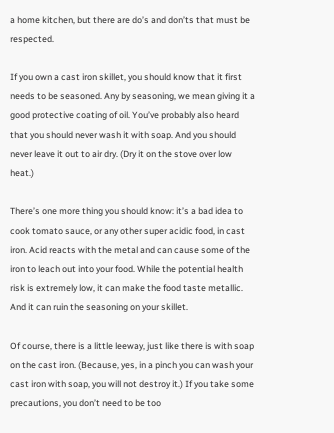a home kitchen, but there are do’s and don’ts that must be respected.

If you own a cast iron skillet, you should know that it first needs to be seasoned. Any by seasoning, we mean giving it a good protective coating of oil. You’ve probably also heard that you should never wash it with soap. And you should never leave it out to air dry. (Dry it on the stove over low heat.)

There’s one more thing you should know: it’s a bad idea to cook tomato sauce, or any other super acidic food, in cast iron. Acid reacts with the metal and can cause some of the iron to leach out into your food. While the potential health risk is extremely low, it can make the food taste metallic. And it can ruin the seasoning on your skillet.

Of course, there is a little leeway, just like there is with soap on the cast iron. (Because, yes, in a pinch you can wash your cast iron with soap, you will not destroy it.) If you take some precautions, you don’t need to be too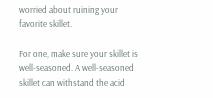worried about ruining your favorite skillet.

For one, make sure your skillet is well-seasoned. A well-seasoned skillet can withstand the acid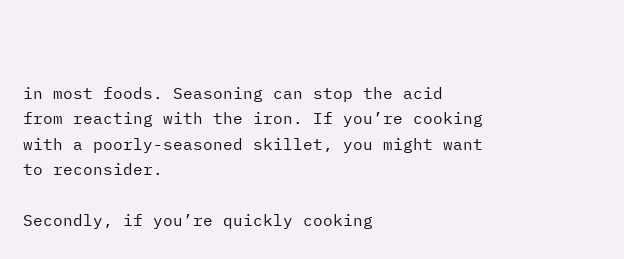in most foods. Seasoning can stop the acid from reacting with the iron. If you’re cooking with a poorly-seasoned skillet, you might want to reconsider.

Secondly, if you’re quickly cooking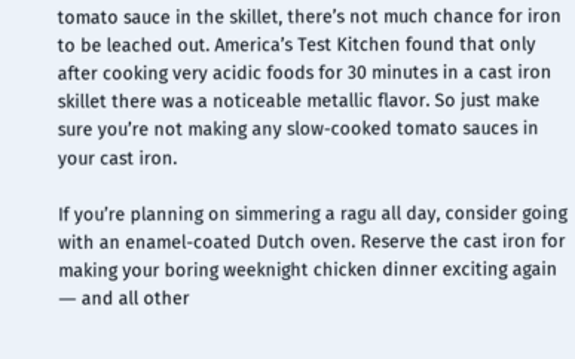tomato sauce in the skillet, there’s not much chance for iron to be leached out. America’s Test Kitchen found that only after cooking very acidic foods for 30 minutes in a cast iron skillet there was a noticeable metallic flavor. So just make sure you’re not making any slow-cooked tomato sauces in your cast iron.

If you’re planning on simmering a ragu all day, consider going with an enamel-coated Dutch oven. Reserve the cast iron for making your boring weeknight chicken dinner exciting again ― and all other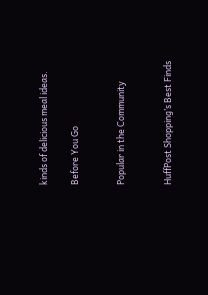kinds of delicious meal ideas.

Before You Go


Popular in the Community


HuffPost Shopping’s Best Finds